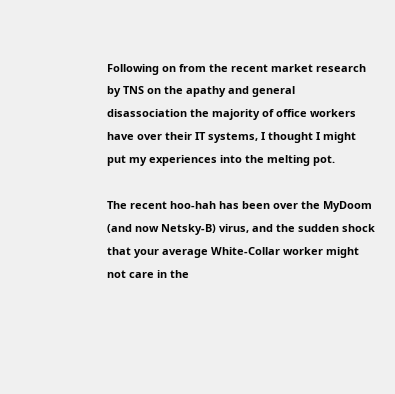Following on from the recent market research by TNS on the apathy and general disassociation the majority of office workers have over their IT systems, I thought I might put my experiences into the melting pot.

The recent hoo-hah has been over the MyDoom (and now Netsky-B) virus, and the sudden shock that your average White-Collar worker might not care in the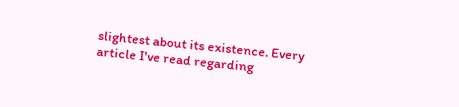slightest about its existence. Every article I've read regarding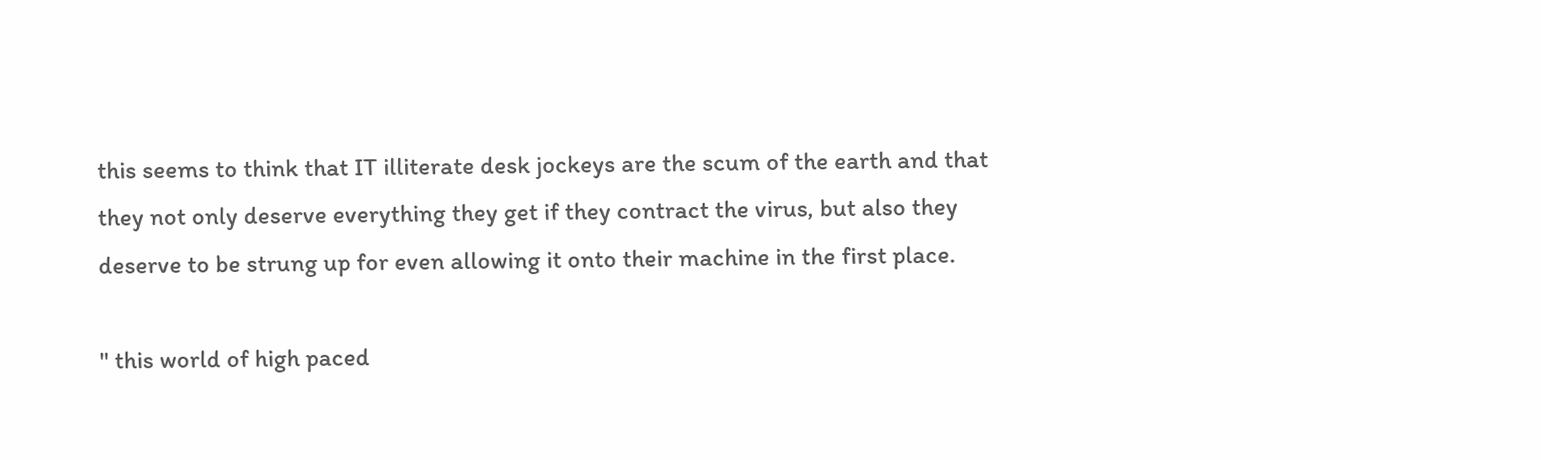this seems to think that IT illiterate desk jockeys are the scum of the earth and that they not only deserve everything they get if they contract the virus, but also they deserve to be strung up for even allowing it onto their machine in the first place.

" this world of high paced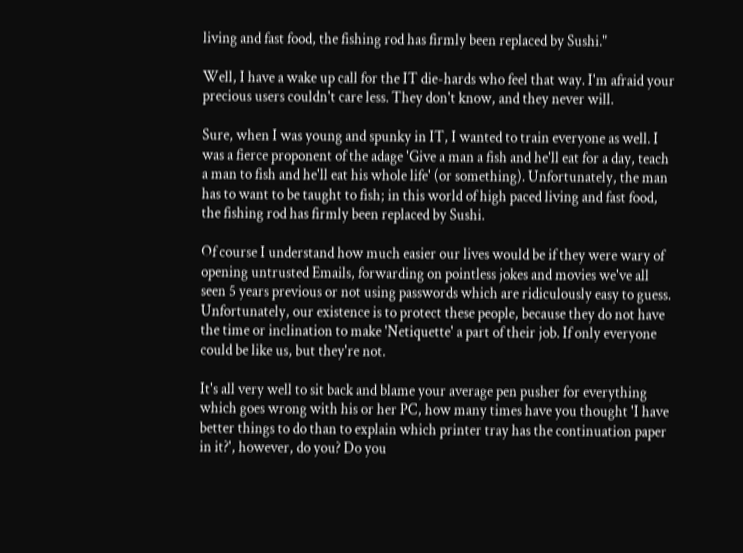living and fast food, the fishing rod has firmly been replaced by Sushi."

Well, I have a wake up call for the IT die-hards who feel that way. I'm afraid your precious users couldn't care less. They don't know, and they never will.

Sure, when I was young and spunky in IT, I wanted to train everyone as well. I was a fierce proponent of the adage 'Give a man a fish and he'll eat for a day, teach a man to fish and he'll eat his whole life' (or something). Unfortunately, the man has to want to be taught to fish; in this world of high paced living and fast food, the fishing rod has firmly been replaced by Sushi.

Of course I understand how much easier our lives would be if they were wary of opening untrusted Emails, forwarding on pointless jokes and movies we've all seen 5 years previous or not using passwords which are ridiculously easy to guess. Unfortunately, our existence is to protect these people, because they do not have the time or inclination to make 'Netiquette' a part of their job. If only everyone could be like us, but they're not.

It's all very well to sit back and blame your average pen pusher for everything which goes wrong with his or her PC, how many times have you thought 'I have better things to do than to explain which printer tray has the continuation paper in it?', however, do you? Do you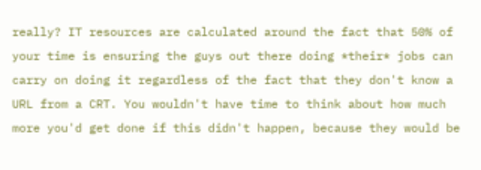really? IT resources are calculated around the fact that 50% of your time is ensuring the guys out there doing *their* jobs can carry on doing it regardless of the fact that they don't know a URL from a CRT. You wouldn't have time to think about how much more you'd get done if this didn't happen, because they would be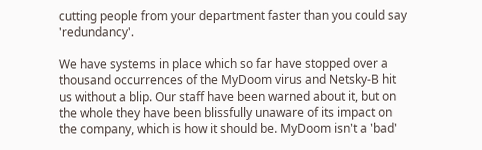cutting people from your department faster than you could say 'redundancy'.

We have systems in place which so far have stopped over a thousand occurrences of the MyDoom virus and Netsky-B hit us without a blip. Our staff have been warned about it, but on the whole they have been blissfully unaware of its impact on the company, which is how it should be. MyDoom isn't a 'bad'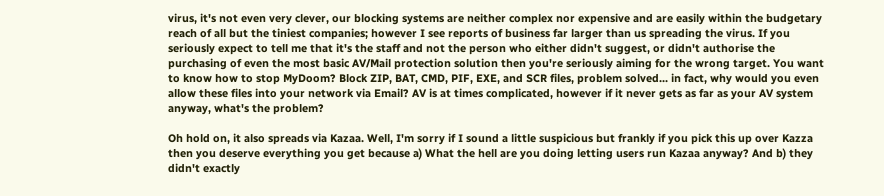virus, it's not even very clever, our blocking systems are neither complex nor expensive and are easily within the budgetary reach of all but the tiniest companies; however I see reports of business far larger than us spreading the virus. If you seriously expect to tell me that it's the staff and not the person who either didn't suggest, or didn't authorise the purchasing of even the most basic AV/Mail protection solution then you're seriously aiming for the wrong target. You want to know how to stop MyDoom? Block ZIP, BAT, CMD, PIF, EXE, and SCR files, problem solved... in fact, why would you even allow these files into your network via Email? AV is at times complicated, however if it never gets as far as your AV system anyway, what's the problem?

Oh hold on, it also spreads via Kazaa. Well, I'm sorry if I sound a little suspicious but frankly if you pick this up over Kazza then you deserve everything you get because a) What the hell are you doing letting users run Kazaa anyway? And b) they didn't exactly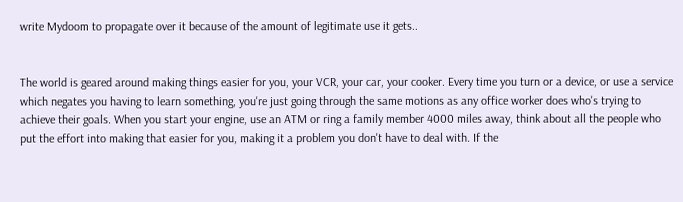write Mydoom to propagate over it because of the amount of legitimate use it gets..


The world is geared around making things easier for you, your VCR, your car, your cooker. Every time you turn or a device, or use a service which negates you having to learn something, you're just going through the same motions as any office worker does who's trying to achieve their goals. When you start your engine, use an ATM or ring a family member 4000 miles away, think about all the people who put the effort into making that easier for you, making it a problem you don't have to deal with. If the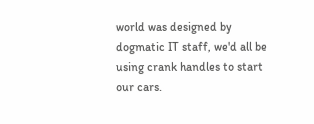world was designed by dogmatic IT staff, we'd all be using crank handles to start our cars.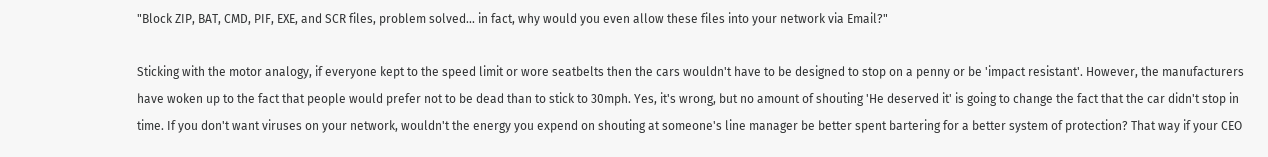"Block ZIP, BAT, CMD, PIF, EXE, and SCR files, problem solved... in fact, why would you even allow these files into your network via Email?"

Sticking with the motor analogy, if everyone kept to the speed limit or wore seatbelts then the cars wouldn't have to be designed to stop on a penny or be 'impact resistant'. However, the manufacturers have woken up to the fact that people would prefer not to be dead than to stick to 30mph. Yes, it's wrong, but no amount of shouting 'He deserved it' is going to change the fact that the car didn't stop in time. If you don't want viruses on your network, wouldn't the energy you expend on shouting at someone's line manager be better spent bartering for a better system of protection? That way if your CEO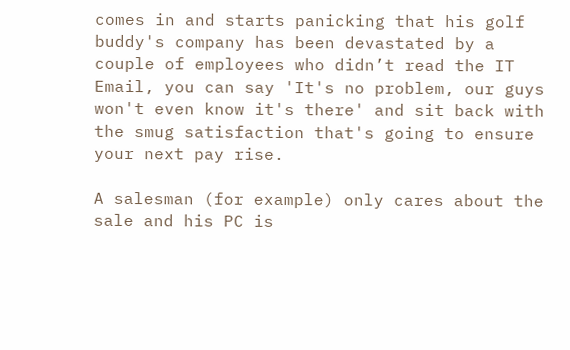comes in and starts panicking that his golf buddy's company has been devastated by a couple of employees who didn’t read the IT Email, you can say 'It's no problem, our guys won't even know it's there' and sit back with the smug satisfaction that's going to ensure your next pay rise.

A salesman (for example) only cares about the sale and his PC is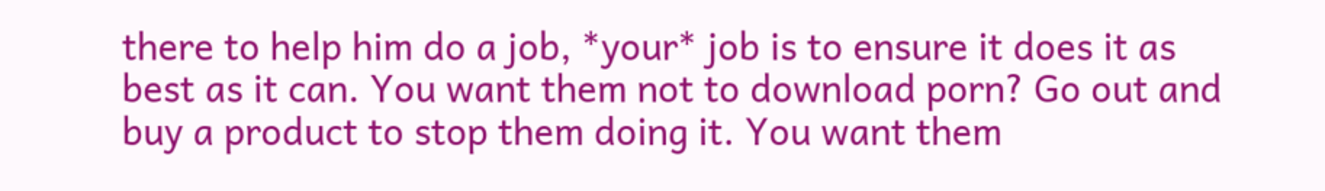there to help him do a job, *your* job is to ensure it does it as best as it can. You want them not to download porn? Go out and buy a product to stop them doing it. You want them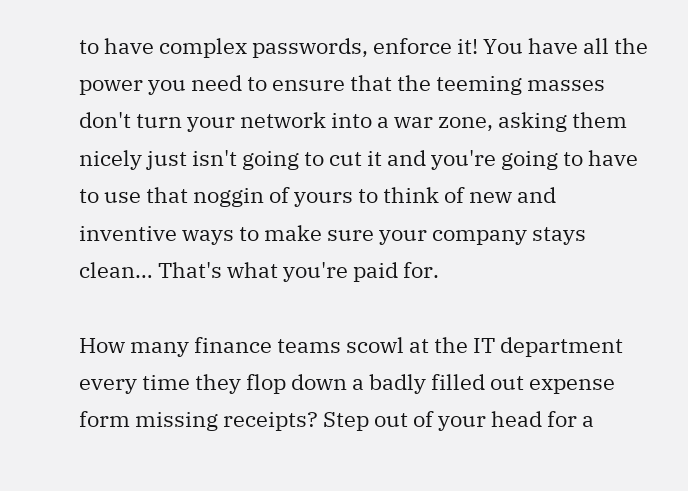to have complex passwords, enforce it! You have all the power you need to ensure that the teeming masses don't turn your network into a war zone, asking them nicely just isn't going to cut it and you're going to have to use that noggin of yours to think of new and inventive ways to make sure your company stays clean… That's what you're paid for.

How many finance teams scowl at the IT department every time they flop down a badly filled out expense form missing receipts? Step out of your head for a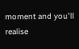moment and you'll realise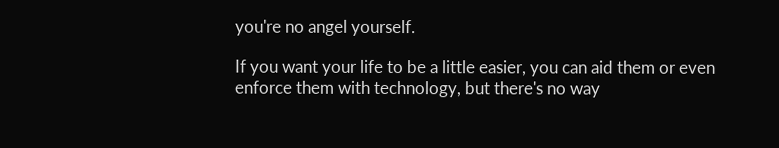you're no angel yourself.

If you want your life to be a little easier, you can aid them or even enforce them with technology, but there's no way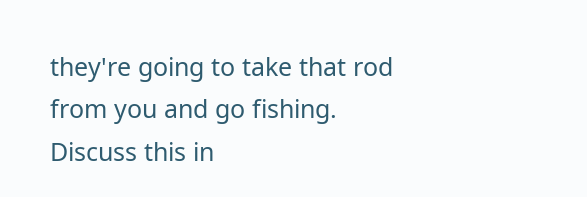they're going to take that rod from you and go fishing.
Discuss this in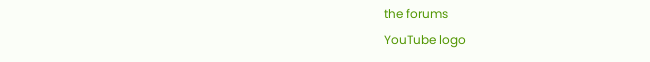the forums
YouTube logo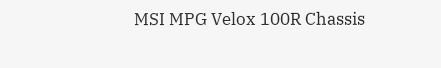MSI MPG Velox 100R Chassis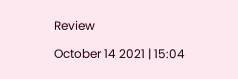Review

October 14 2021 | 15:04